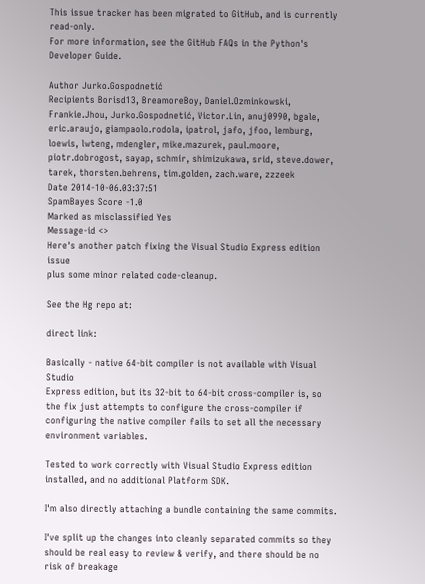This issue tracker has been migrated to GitHub, and is currently read-only.
For more information, see the GitHub FAQs in the Python's Developer Guide.

Author Jurko.Gospodnetić
Recipients Borisd13, BreamoreBoy, Daniel.Ozminkowski, Frankie.Jhou, Jurko.Gospodnetić, Victor.Lin, anuj0990, bgale, eric.araujo, giampaolo.rodola, ipatrol, jafo, jfoo, lemburg, loewis, lwteng, mdengler, mike.mazurek, paul.moore, piotr.dobrogost, sayap, schmir, shimizukawa, srid, steve.dower, tarek, thorsten.behrens, tim.golden, zach.ware, zzzeek
Date 2014-10-06.03:37:51
SpamBayes Score -1.0
Marked as misclassified Yes
Message-id <>
Here's another patch fixing the Visual Studio Express edition issue
plus some minor related code-cleanup.

See the Hg repo at:

direct link:

Basically - native 64-bit compiler is not available with Visual Studio
Express edition, but its 32-bit to 64-bit cross-compiler is, so the fix just attempts to configure the cross-compiler if configuring the native compiler fails to set all the necessary environment variables.

Tested to work correctly with Visual Studio Express edition installed, and no additional Platform SDK.

I'm also directly attaching a bundle containing the same commits.

I've split up the changes into cleanly separated commits so they should be real easy to review & verify, and there should be no risk of breakage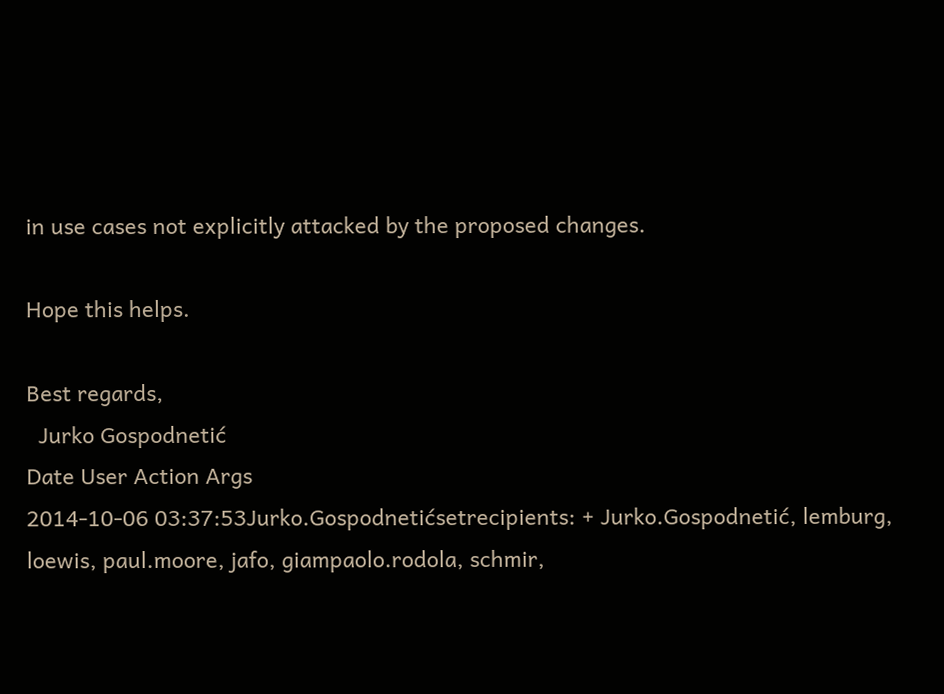in use cases not explicitly attacked by the proposed changes.

Hope this helps.

Best regards,
  Jurko Gospodnetić
Date User Action Args
2014-10-06 03:37:53Jurko.Gospodnetićsetrecipients: + Jurko.Gospodnetić, lemburg, loewis, paul.moore, jafo, giampaolo.rodola, schmir,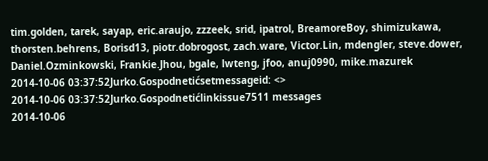tim.golden, tarek, sayap, eric.araujo, zzzeek, srid, ipatrol, BreamoreBoy, shimizukawa, thorsten.behrens, Borisd13, piotr.dobrogost, zach.ware, Victor.Lin, mdengler, steve.dower, Daniel.Ozminkowski, Frankie.Jhou, bgale, lwteng, jfoo, anuj0990, mike.mazurek
2014-10-06 03:37:52Jurko.Gospodnetićsetmessageid: <>
2014-10-06 03:37:52Jurko.Gospodnetićlinkissue7511 messages
2014-10-06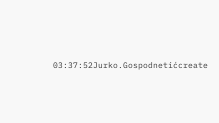03:37:52Jurko.Gospodnetićcreate